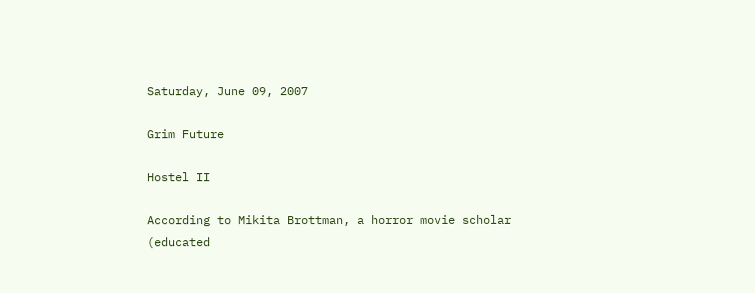Saturday, June 09, 2007

Grim Future

Hostel II

According to Mikita Brottman, a horror movie scholar (educated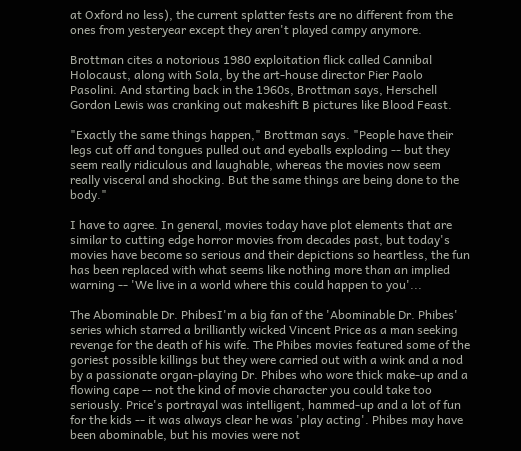at Oxford no less), the current splatter fests are no different from the ones from yesteryear except they aren't played campy anymore.

Brottman cites a notorious 1980 exploitation flick called Cannibal Holocaust, along with Sola, by the art-house director Pier Paolo Pasolini. And starting back in the 1960s, Brottman says, Herschell Gordon Lewis was cranking out makeshift B pictures like Blood Feast.

"Exactly the same things happen," Brottman says. "People have their legs cut off and tongues pulled out and eyeballs exploding -- but they seem really ridiculous and laughable, whereas the movies now seem really visceral and shocking. But the same things are being done to the body."

I have to agree. In general, movies today have plot elements that are similar to cutting edge horror movies from decades past, but today's movies have become so serious and their depictions so heartless, the fun has been replaced with what seems like nothing more than an implied warning -- 'We live in a world where this could happen to you'...

The Abominable Dr. PhibesI'm a big fan of the 'Abominable Dr. Phibes' series which starred a brilliantly wicked Vincent Price as a man seeking revenge for the death of his wife. The Phibes movies featured some of the goriest possible killings but they were carried out with a wink and a nod by a passionate organ-playing Dr. Phibes who wore thick make-up and a flowing cape -- not the kind of movie character you could take too seriously. Price's portrayal was intelligent, hammed-up and a lot of fun for the kids -- it was always clear he was 'play acting'. Phibes may have been abominable, but his movies were not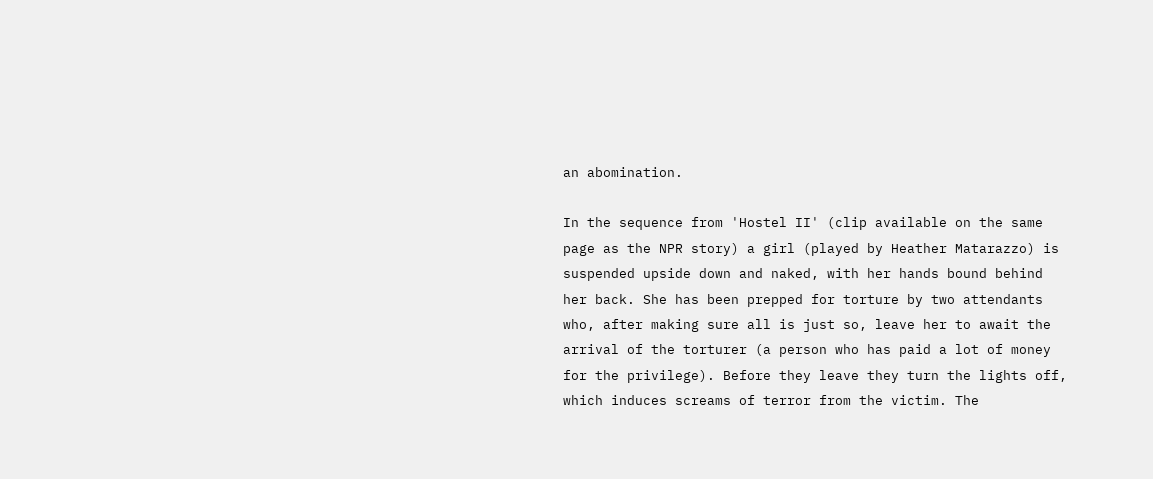an abomination.

In the sequence from 'Hostel II' (clip available on the same page as the NPR story) a girl (played by Heather Matarazzo) is suspended upside down and naked, with her hands bound behind her back. She has been prepped for torture by two attendants who, after making sure all is just so, leave her to await the arrival of the torturer (a person who has paid a lot of money for the privilege). Before they leave they turn the lights off, which induces screams of terror from the victim. The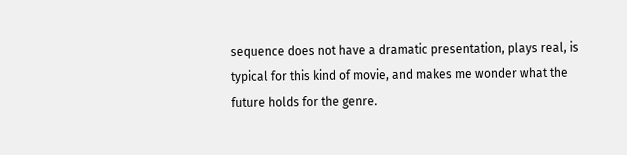sequence does not have a dramatic presentation, plays real, is typical for this kind of movie, and makes me wonder what the future holds for the genre.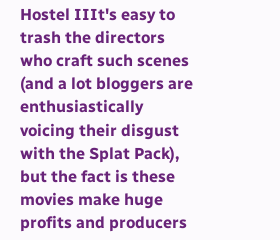Hostel IIIt's easy to trash the directors who craft such scenes (and a lot bloggers are enthusiastically voicing their disgust with the Splat Pack), but the fact is these movies make huge profits and producers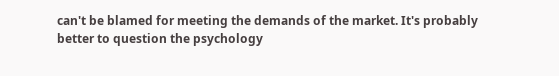can't be blamed for meeting the demands of the market. It's probably better to question the psychology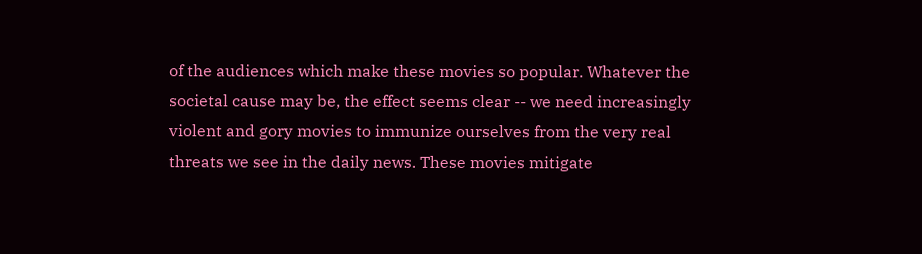of the audiences which make these movies so popular. Whatever the societal cause may be, the effect seems clear -- we need increasingly violent and gory movies to immunize ourselves from the very real threats we see in the daily news. These movies mitigate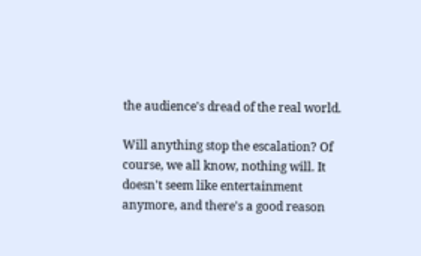the audience's dread of the real world.

Will anything stop the escalation? Of course, we all know, nothing will. It doesn't seem like entertainment anymore, and there's a good reason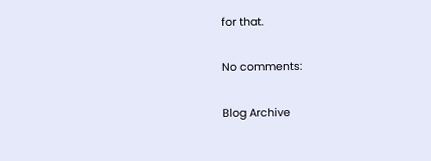for that.

No comments:

Blog Archive